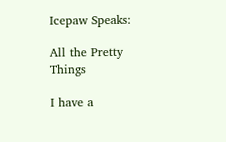Icepaw Speaks:

All the Pretty Things

I have a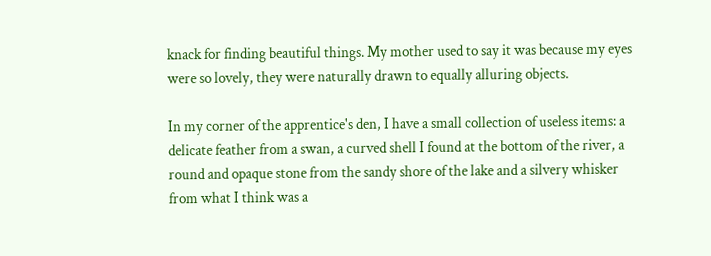knack for finding beautiful things. My mother used to say it was because my eyes were so lovely, they were naturally drawn to equally alluring objects.

In my corner of the apprentice's den, I have a small collection of useless items: a delicate feather from a swan, a curved shell I found at the bottom of the river, a round and opaque stone from the sandy shore of the lake and a silvery whisker from what I think was a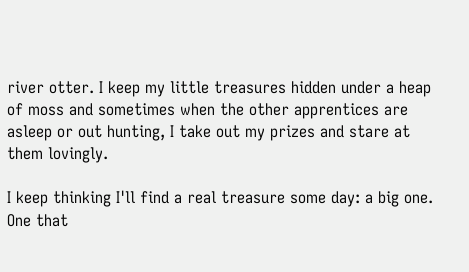river otter. I keep my little treasures hidden under a heap of moss and sometimes when the other apprentices are asleep or out hunting, I take out my prizes and stare at them lovingly.

I keep thinking I'll find a real treasure some day: a big one. One that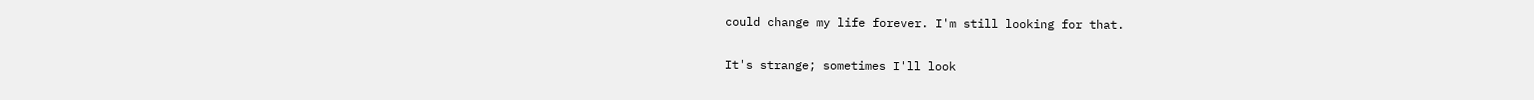could change my life forever. I'm still looking for that.

It's strange; sometimes I'll look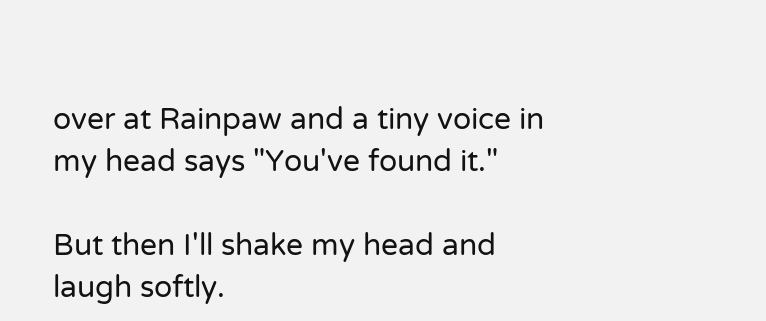over at Rainpaw and a tiny voice in my head says "You've found it."

But then I'll shake my head and laugh softly.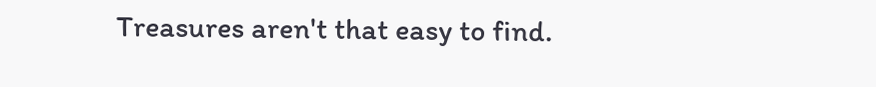Treasures aren't that easy to find.